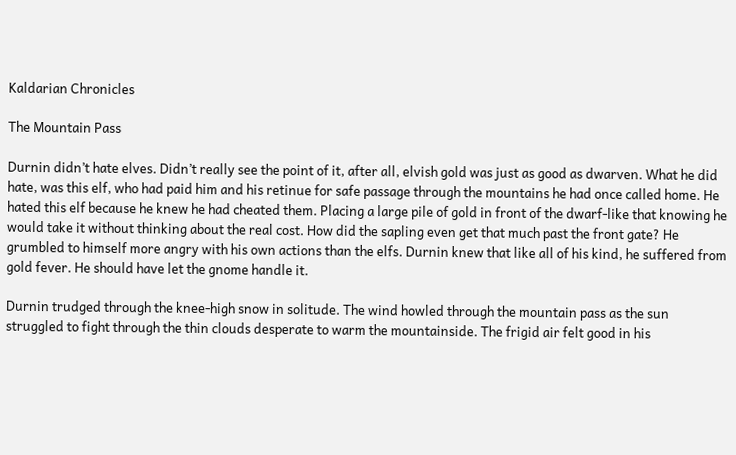Kaldarian Chronicles

The Mountain Pass

Durnin didn’t hate elves. Didn’t really see the point of it, after all, elvish gold was just as good as dwarven. What he did hate, was this elf, who had paid him and his retinue for safe passage through the mountains he had once called home. He hated this elf because he knew he had cheated them. Placing a large pile of gold in front of the dwarf-like that knowing he would take it without thinking about the real cost. How did the sapling even get that much past the front gate? He grumbled to himself more angry with his own actions than the elfs. Durnin knew that like all of his kind, he suffered from gold fever. He should have let the gnome handle it.

Durnin trudged through the knee-high snow in solitude. The wind howled through the mountain pass as the sun struggled to fight through the thin clouds desperate to warm the mountainside. The frigid air felt good in his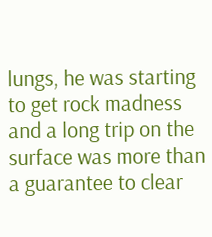lungs, he was starting to get rock madness and a long trip on the surface was more than a guarantee to clear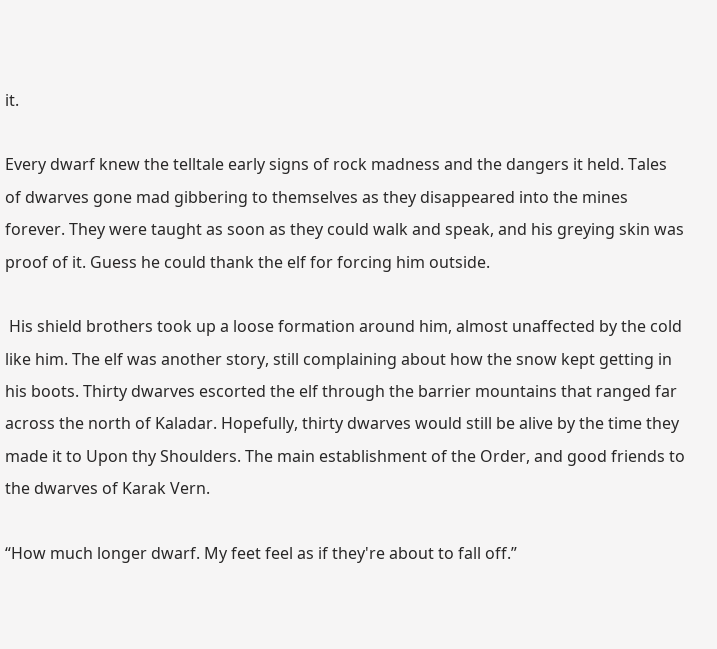it.

Every dwarf knew the telltale early signs of rock madness and the dangers it held. Tales of dwarves gone mad gibbering to themselves as they disappeared into the mines forever. They were taught as soon as they could walk and speak, and his greying skin was proof of it. Guess he could thank the elf for forcing him outside.

 His shield brothers took up a loose formation around him, almost unaffected by the cold like him. The elf was another story, still complaining about how the snow kept getting in his boots. Thirty dwarves escorted the elf through the barrier mountains that ranged far across the north of Kaladar. Hopefully, thirty dwarves would still be alive by the time they made it to Upon thy Shoulders. The main establishment of the Order, and good friends to the dwarves of Karak Vern.

“How much longer dwarf. My feet feel as if they're about to fall off.”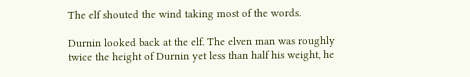The elf shouted the wind taking most of the words.

Durnin looked back at the elf. The elven man was roughly twice the height of Durnin yet less than half his weight, he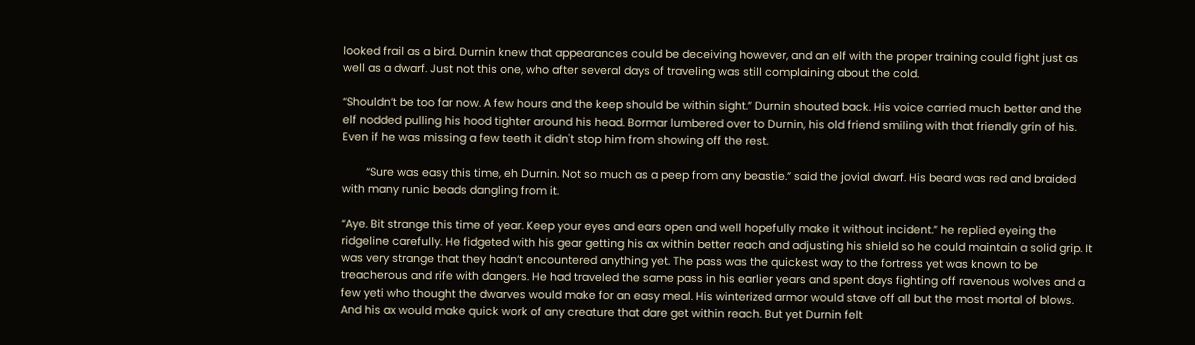looked frail as a bird. Durnin knew that appearances could be deceiving however, and an elf with the proper training could fight just as well as a dwarf. Just not this one, who after several days of traveling was still complaining about the cold.

“Shouldn’t be too far now. A few hours and the keep should be within sight.” Durnin shouted back. His voice carried much better and the elf nodded pulling his hood tighter around his head. Bormar lumbered over to Durnin, his old friend smiling with that friendly grin of his. Even if he was missing a few teeth it didn't stop him from showing off the rest.

        “Sure was easy this time, eh Durnin. Not so much as a peep from any beastie.” said the jovial dwarf. His beard was red and braided with many runic beads dangling from it.

“Aye. Bit strange this time of year. Keep your eyes and ears open and well hopefully make it without incident.” he replied eyeing the ridgeline carefully. He fidgeted with his gear getting his ax within better reach and adjusting his shield so he could maintain a solid grip. It was very strange that they hadn’t encountered anything yet. The pass was the quickest way to the fortress yet was known to be treacherous and rife with dangers. He had traveled the same pass in his earlier years and spent days fighting off ravenous wolves and a few yeti who thought the dwarves would make for an easy meal. His winterized armor would stave off all but the most mortal of blows. And his ax would make quick work of any creature that dare get within reach. But yet Durnin felt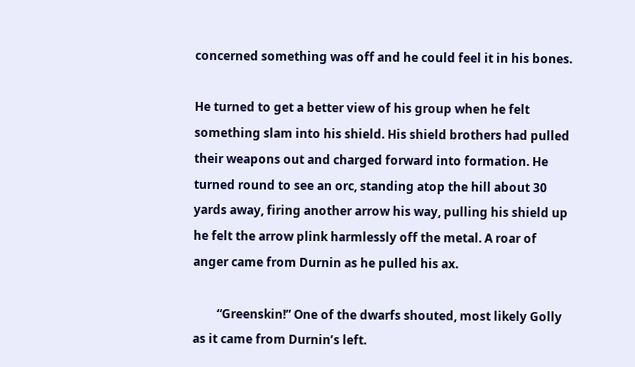concerned something was off and he could feel it in his bones.

He turned to get a better view of his group when he felt something slam into his shield. His shield brothers had pulled their weapons out and charged forward into formation. He turned round to see an orc, standing atop the hill about 30 yards away, firing another arrow his way, pulling his shield up he felt the arrow plink harmlessly off the metal. A roar of anger came from Durnin as he pulled his ax.

        “Greenskin!” One of the dwarfs shouted, most likely Golly as it came from Durnin’s left.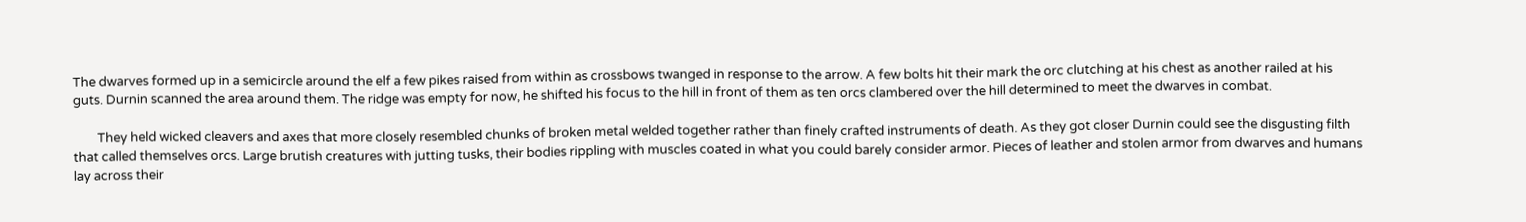The dwarves formed up in a semicircle around the elf a few pikes raised from within as crossbows twanged in response to the arrow. A few bolts hit their mark the orc clutching at his chest as another railed at his guts. Durnin scanned the area around them. The ridge was empty for now, he shifted his focus to the hill in front of them as ten orcs clambered over the hill determined to meet the dwarves in combat.

        They held wicked cleavers and axes that more closely resembled chunks of broken metal welded together rather than finely crafted instruments of death. As they got closer Durnin could see the disgusting filth that called themselves orcs. Large brutish creatures with jutting tusks, their bodies rippling with muscles coated in what you could barely consider armor. Pieces of leather and stolen armor from dwarves and humans lay across their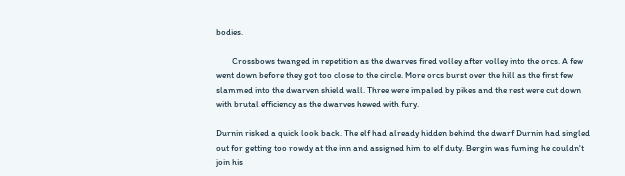bodies.

        Crossbows twanged in repetition as the dwarves fired volley after volley into the orcs. A few went down before they got too close to the circle. More orcs burst over the hill as the first few slammed into the dwarven shield wall. Three were impaled by pikes and the rest were cut down with brutal efficiency as the dwarves hewed with fury.

Durnin risked a quick look back. The elf had already hidden behind the dwarf Durnin had singled out for getting too rowdy at the inn and assigned him to elf duty. Bergin was fuming he couldn't join his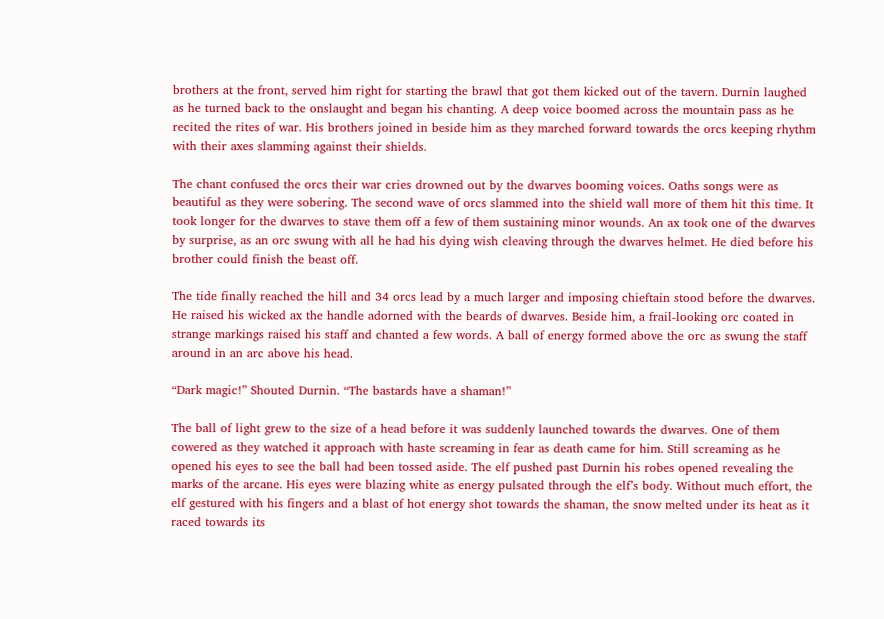brothers at the front, served him right for starting the brawl that got them kicked out of the tavern. Durnin laughed as he turned back to the onslaught and began his chanting. A deep voice boomed across the mountain pass as he recited the rites of war. His brothers joined in beside him as they marched forward towards the orcs keeping rhythm with their axes slamming against their shields.

The chant confused the orcs their war cries drowned out by the dwarves booming voices. Oaths songs were as beautiful as they were sobering. The second wave of orcs slammed into the shield wall more of them hit this time. It took longer for the dwarves to stave them off a few of them sustaining minor wounds. An ax took one of the dwarves by surprise, as an orc swung with all he had his dying wish cleaving through the dwarves helmet. He died before his brother could finish the beast off.

The tide finally reached the hill and 34 orcs lead by a much larger and imposing chieftain stood before the dwarves. He raised his wicked ax the handle adorned with the beards of dwarves. Beside him, a frail-looking orc coated in strange markings raised his staff and chanted a few words. A ball of energy formed above the orc as swung the staff around in an arc above his head.

“Dark magic!” Shouted Durnin. “The bastards have a shaman!”

The ball of light grew to the size of a head before it was suddenly launched towards the dwarves. One of them cowered as they watched it approach with haste screaming in fear as death came for him. Still screaming as he opened his eyes to see the ball had been tossed aside. The elf pushed past Durnin his robes opened revealing the marks of the arcane. His eyes were blazing white as energy pulsated through the elf’s body. Without much effort, the elf gestured with his fingers and a blast of hot energy shot towards the shaman, the snow melted under its heat as it raced towards its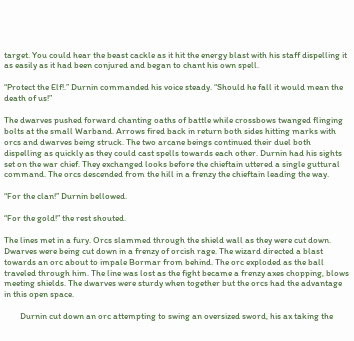target. You could hear the beast cackle as it hit the energy blast with his staff dispelling it as easily as it had been conjured and began to chant his own spell.

“Protect the Elf!.” Durnin commanded his voice steady. “Should he fall it would mean the death of us!”

The dwarves pushed forward chanting oaths of battle while crossbows twanged flinging bolts at the small Warband. Arrows fired back in return both sides hitting marks with orcs and dwarves being struck. The two arcane beings continued their duel both dispelling as quickly as they could cast spells towards each other. Durnin had his sights set on the war chief. They exchanged looks before the chieftain uttered a single guttural command. The orcs descended from the hill in a frenzy the chieftain leading the way.

“For the clan!” Durnin bellowed.

“For the gold!” the rest shouted.

The lines met in a fury. Orcs slammed through the shield wall as they were cut down. Dwarves were being cut down in a frenzy of orcish rage. The wizard directed a blast towards an orc about to impale Bormar from behind. The orc exploded as the ball traveled through him. The line was lost as the fight became a frenzy axes chopping, blows meeting shields. The dwarves were sturdy when together but the orcs had the advantage in this open space.

        Durnin cut down an orc attempting to swing an oversized sword, his ax taking the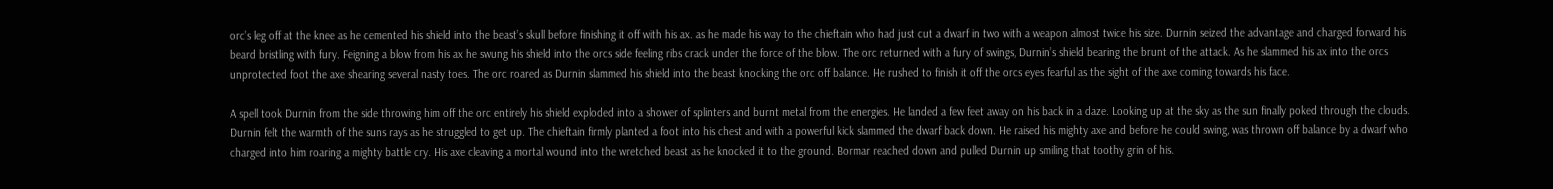orc’s leg off at the knee as he cemented his shield into the beast’s skull before finishing it off with his ax. as he made his way to the chieftain who had just cut a dwarf in two with a weapon almost twice his size. Durnin seized the advantage and charged forward his beard bristling with fury. Feigning a blow from his ax he swung his shield into the orcs side feeling ribs crack under the force of the blow. The orc returned with a fury of swings, Durnin’s shield bearing the brunt of the attack. As he slammed his ax into the orcs unprotected foot the axe shearing several nasty toes. The orc roared as Durnin slammed his shield into the beast knocking the orc off balance. He rushed to finish it off the orcs eyes fearful as the sight of the axe coming towards his face.

A spell took Durnin from the side throwing him off the orc entirely his shield exploded into a shower of splinters and burnt metal from the energies. He landed a few feet away on his back in a daze. Looking up at the sky as the sun finally poked through the clouds. Durnin felt the warmth of the suns rays as he struggled to get up. The chieftain firmly planted a foot into his chest and with a powerful kick slammed the dwarf back down. He raised his mighty axe and before he could swing, was thrown off balance by a dwarf who charged into him roaring a mighty battle cry. His axe cleaving a mortal wound into the wretched beast as he knocked it to the ground. Bormar reached down and pulled Durnin up smiling that toothy grin of his.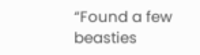“Found a few beasties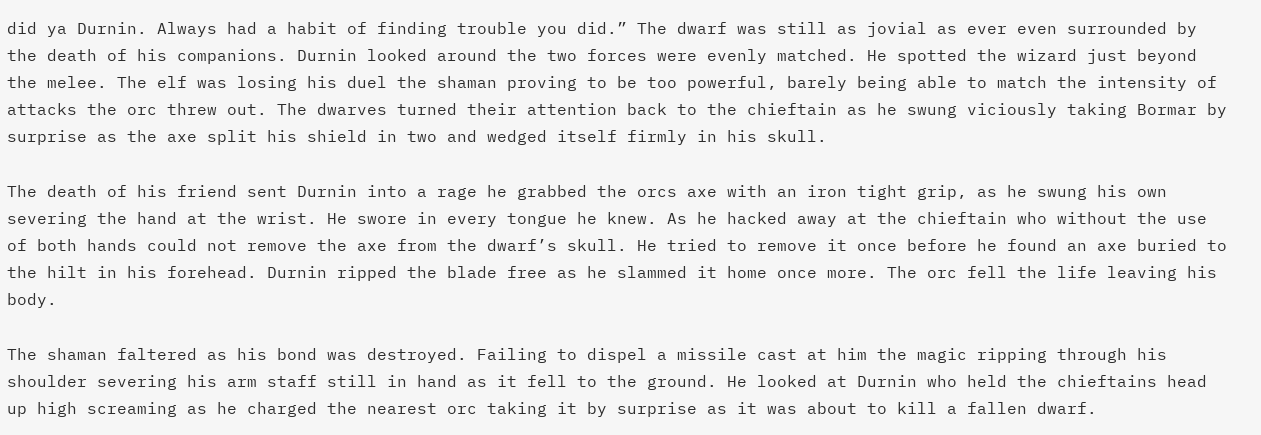did ya Durnin. Always had a habit of finding trouble you did.” The dwarf was still as jovial as ever even surrounded by the death of his companions. Durnin looked around the two forces were evenly matched. He spotted the wizard just beyond the melee. The elf was losing his duel the shaman proving to be too powerful, barely being able to match the intensity of attacks the orc threw out. The dwarves turned their attention back to the chieftain as he swung viciously taking Bormar by surprise as the axe split his shield in two and wedged itself firmly in his skull.

The death of his friend sent Durnin into a rage he grabbed the orcs axe with an iron tight grip, as he swung his own severing the hand at the wrist. He swore in every tongue he knew. As he hacked away at the chieftain who without the use of both hands could not remove the axe from the dwarf’s skull. He tried to remove it once before he found an axe buried to the hilt in his forehead. Durnin ripped the blade free as he slammed it home once more. The orc fell the life leaving his body.

The shaman faltered as his bond was destroyed. Failing to dispel a missile cast at him the magic ripping through his shoulder severing his arm staff still in hand as it fell to the ground. He looked at Durnin who held the chieftains head up high screaming as he charged the nearest orc taking it by surprise as it was about to kill a fallen dwarf.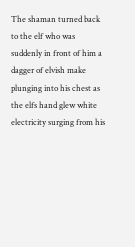The shaman turned back to the elf who was suddenly in front of him a dagger of elvish make plunging into his chest as the elfs hand glew white electricity surging from his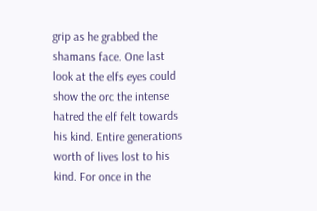grip as he grabbed the shamans face. One last look at the elfs eyes could show the orc the intense hatred the elf felt towards his kind. Entire generations worth of lives lost to his kind. For once in the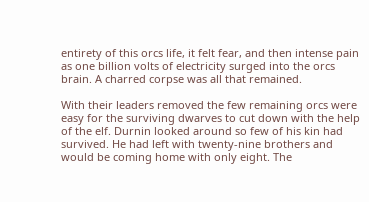entirety of this orcs life, it felt fear, and then intense pain as one billion volts of electricity surged into the orcs brain. A charred corpse was all that remained.

With their leaders removed the few remaining orcs were easy for the surviving dwarves to cut down with the help of the elf. Durnin looked around so few of his kin had survived. He had left with twenty-nine brothers and would be coming home with only eight. The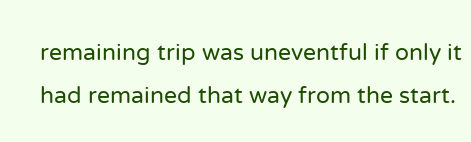remaining trip was uneventful if only it had remained that way from the start.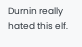Durnin really hated this elf.